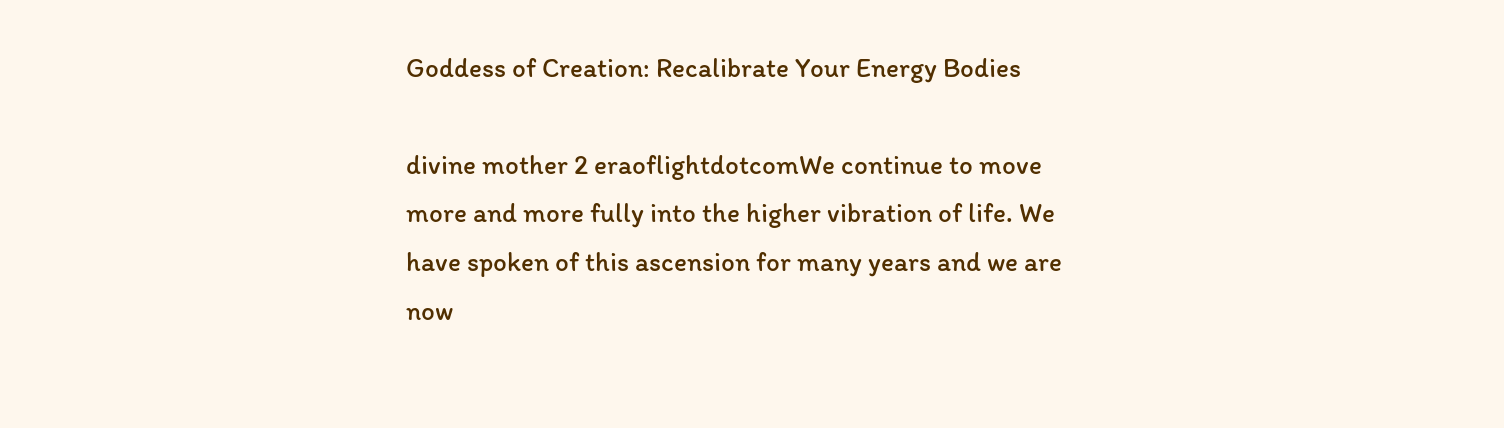Goddess of Creation: Recalibrate Your Energy Bodies

divine mother 2 eraoflightdotcomWe continue to move more and more fully into the higher vibration of life. We have spoken of this ascension for many years and we are now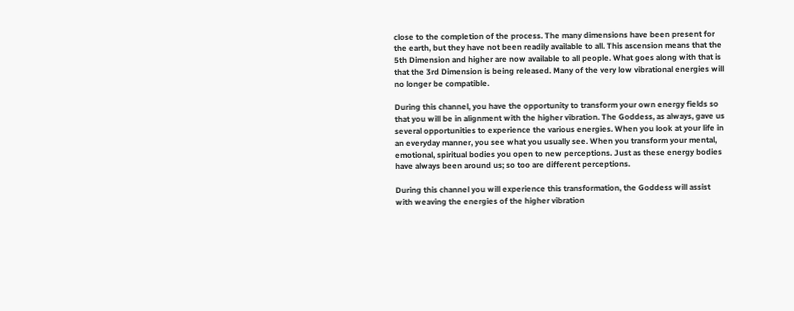close to the completion of the process. The many dimensions have been present for the earth, but they have not been readily available to all. This ascension means that the 5th Dimension and higher are now available to all people. What goes along with that is that the 3rd Dimension is being released. Many of the very low vibrational energies will no longer be compatible.

During this channel, you have the opportunity to transform your own energy fields so that you will be in alignment with the higher vibration. The Goddess, as always, gave us several opportunities to experience the various energies. When you look at your life in an everyday manner, you see what you usually see. When you transform your mental, emotional, spiritual bodies you open to new perceptions. Just as these energy bodies have always been around us; so too are different perceptions.

During this channel you will experience this transformation, the Goddess will assist with weaving the energies of the higher vibration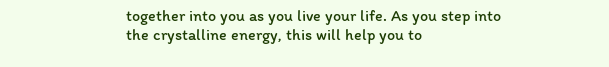together into you as you live your life. As you step into the crystalline energy, this will help you to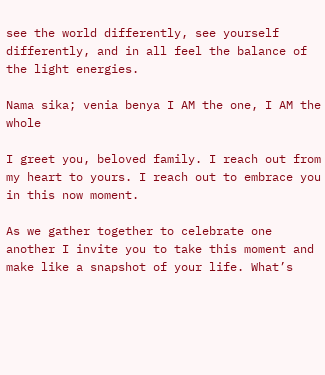see the world differently, see yourself differently, and in all feel the balance of the light energies.

Nama sika; venia benya I AM the one, I AM the whole

I greet you, beloved family. I reach out from my heart to yours. I reach out to embrace you in this now moment.

As we gather together to celebrate one another I invite you to take this moment and make like a snapshot of your life. What’s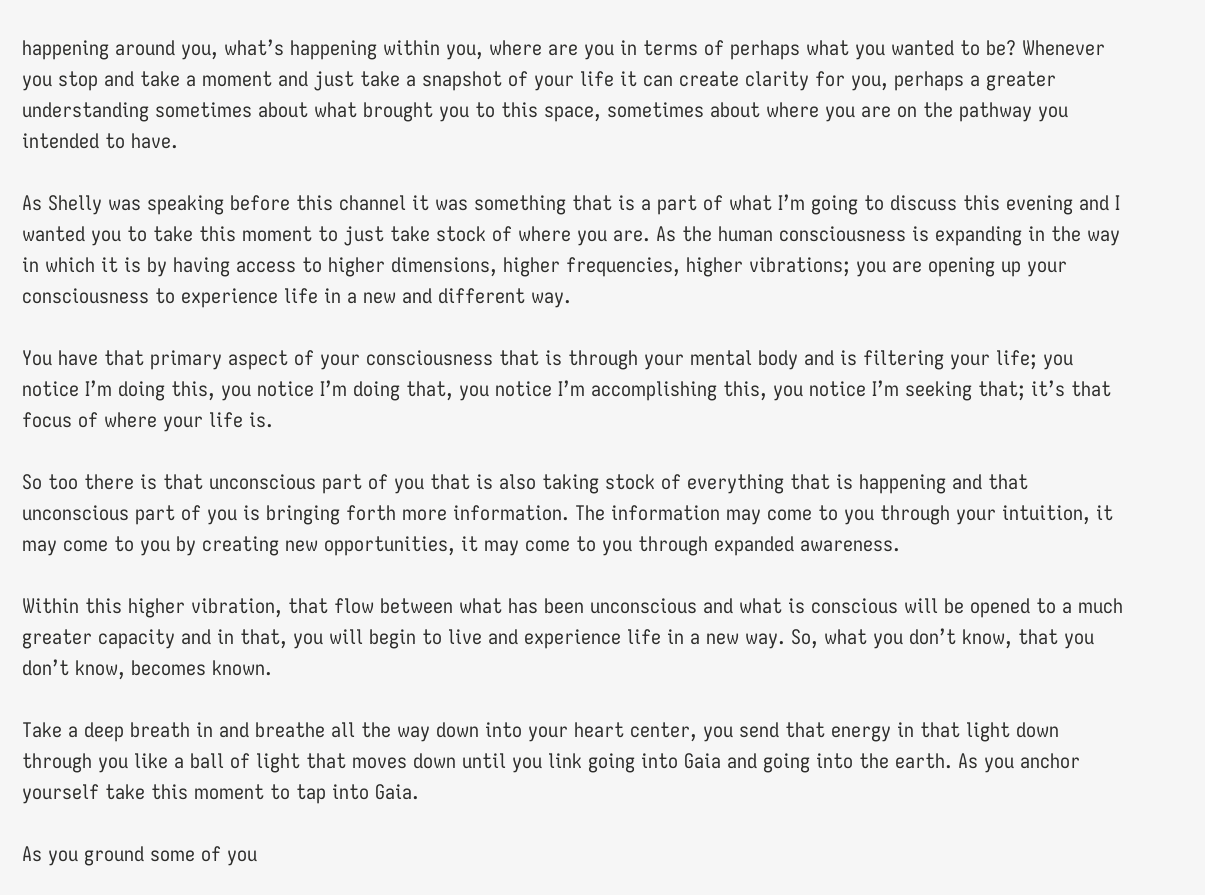happening around you, what’s happening within you, where are you in terms of perhaps what you wanted to be? Whenever you stop and take a moment and just take a snapshot of your life it can create clarity for you, perhaps a greater understanding sometimes about what brought you to this space, sometimes about where you are on the pathway you intended to have.

As Shelly was speaking before this channel it was something that is a part of what I’m going to discuss this evening and I wanted you to take this moment to just take stock of where you are. As the human consciousness is expanding in the way in which it is by having access to higher dimensions, higher frequencies, higher vibrations; you are opening up your consciousness to experience life in a new and different way.

You have that primary aspect of your consciousness that is through your mental body and is filtering your life; you notice I’m doing this, you notice I’m doing that, you notice I’m accomplishing this, you notice I’m seeking that; it’s that focus of where your life is.

So too there is that unconscious part of you that is also taking stock of everything that is happening and that unconscious part of you is bringing forth more information. The information may come to you through your intuition, it may come to you by creating new opportunities, it may come to you through expanded awareness.

Within this higher vibration, that flow between what has been unconscious and what is conscious will be opened to a much greater capacity and in that, you will begin to live and experience life in a new way. So, what you don’t know, that you don’t know, becomes known.

Take a deep breath in and breathe all the way down into your heart center, you send that energy in that light down through you like a ball of light that moves down until you link going into Gaia and going into the earth. As you anchor yourself take this moment to tap into Gaia.

As you ground some of you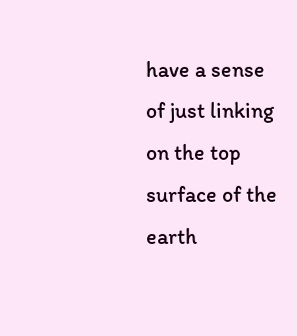have a sense of just linking on the top surface of the earth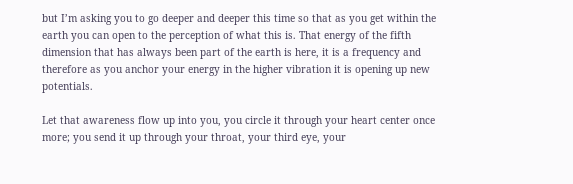but I’m asking you to go deeper and deeper this time so that as you get within the earth you can open to the perception of what this is. That energy of the fifth dimension that has always been part of the earth is here, it is a frequency and therefore as you anchor your energy in the higher vibration it is opening up new potentials.

Let that awareness flow up into you, you circle it through your heart center once more; you send it up through your throat, your third eye, your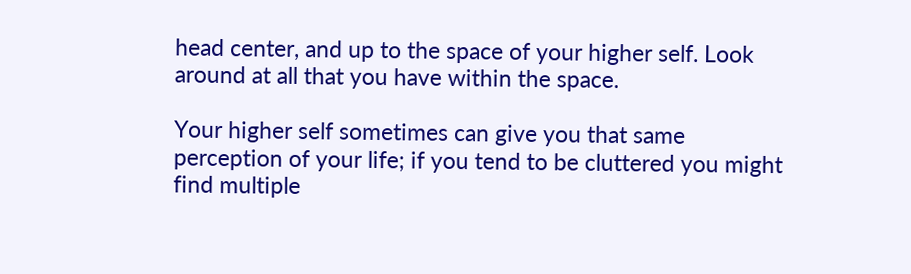head center, and up to the space of your higher self. Look around at all that you have within the space.

Your higher self sometimes can give you that same perception of your life; if you tend to be cluttered you might find multiple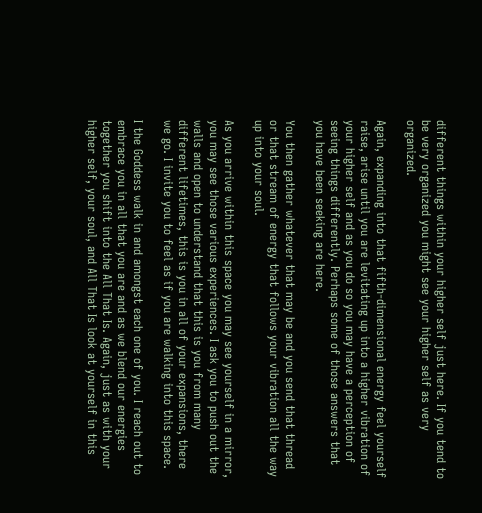different things within your higher self just here. If you tend to be very organized you might see your higher self as very organized.

Again, expanding into that fifth-dimensional energy feel yourself raise, arise until you are levitating up into a higher vibration of your higher self and as you do so you may have a perception of seeing things differently. Perhaps some of those answers that you have been seeking are here.

You then gather whatever that may be and you send that thread or that stream of energy that follows your vibration all the way up into your soul.

As you arrive within this space you may see yourself in a mirror, you may see those various experiences. I ask you to push out the walls and open to understand that this is you from many different lifetimes, this is you in all of your expansions, there we go. I invite you to feel as if you are walking into this space.

I the Goddess walk in and amongst each one of you. I reach out to embrace you in all that you are and as we blend our energies together you shift into the All That Is. Again, just as with your higher self, your soul, and All That Is look at yourself in this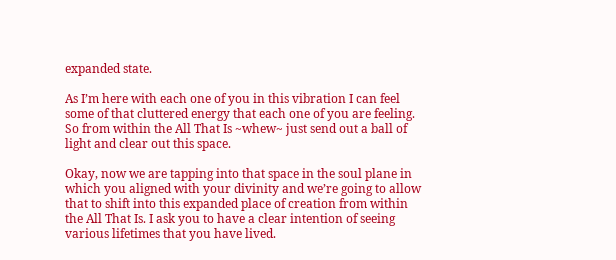expanded state.

As I’m here with each one of you in this vibration I can feel some of that cluttered energy that each one of you are feeling. So from within the All That Is ~whew~ just send out a ball of light and clear out this space.

Okay, now we are tapping into that space in the soul plane in which you aligned with your divinity and we’re going to allow that to shift into this expanded place of creation from within the All That Is. I ask you to have a clear intention of seeing various lifetimes that you have lived.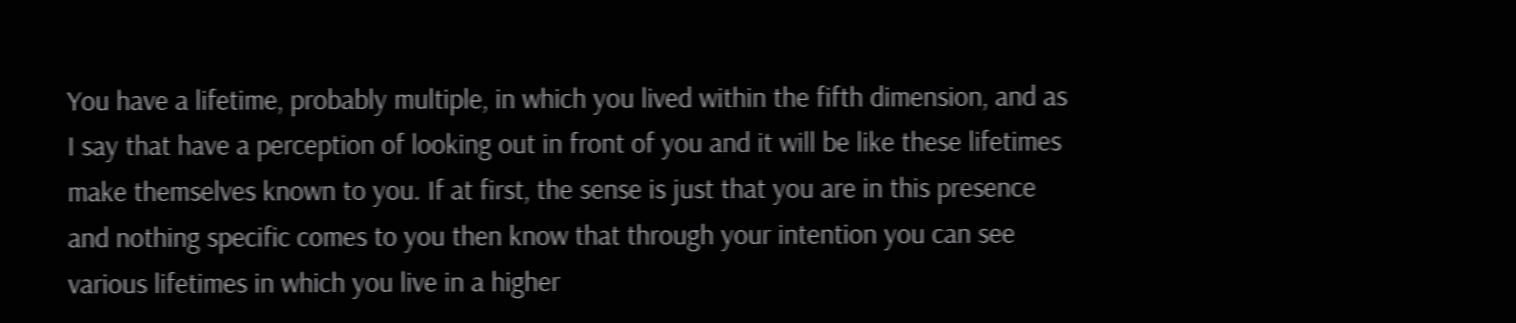You have a lifetime, probably multiple, in which you lived within the fifth dimension, and as I say that have a perception of looking out in front of you and it will be like these lifetimes make themselves known to you. If at first, the sense is just that you are in this presence and nothing specific comes to you then know that through your intention you can see various lifetimes in which you live in a higher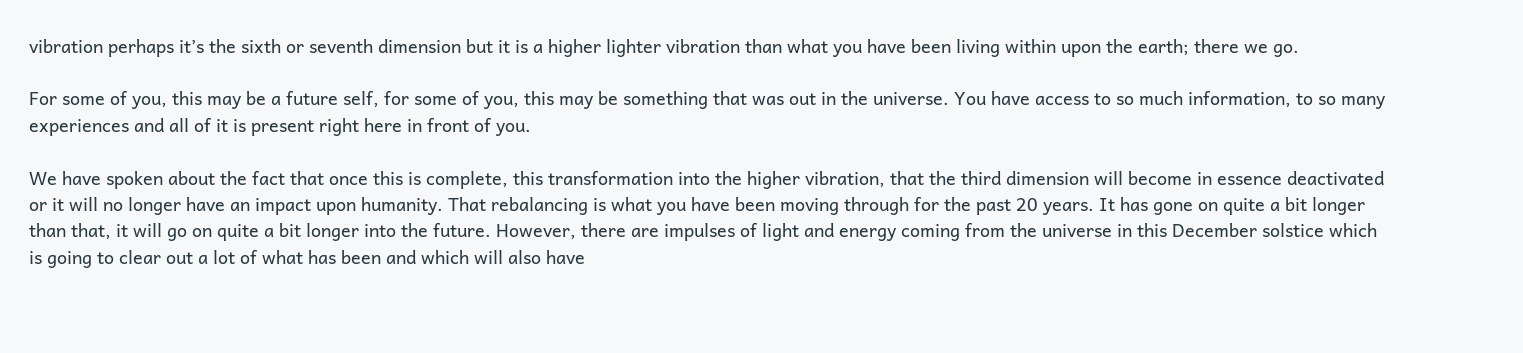vibration perhaps it’s the sixth or seventh dimension but it is a higher lighter vibration than what you have been living within upon the earth; there we go.

For some of you, this may be a future self, for some of you, this may be something that was out in the universe. You have access to so much information, to so many experiences and all of it is present right here in front of you.

We have spoken about the fact that once this is complete, this transformation into the higher vibration, that the third dimension will become in essence deactivated or it will no longer have an impact upon humanity. That rebalancing is what you have been moving through for the past 20 years. It has gone on quite a bit longer than that, it will go on quite a bit longer into the future. However, there are impulses of light and energy coming from the universe in this December solstice which is going to clear out a lot of what has been and which will also have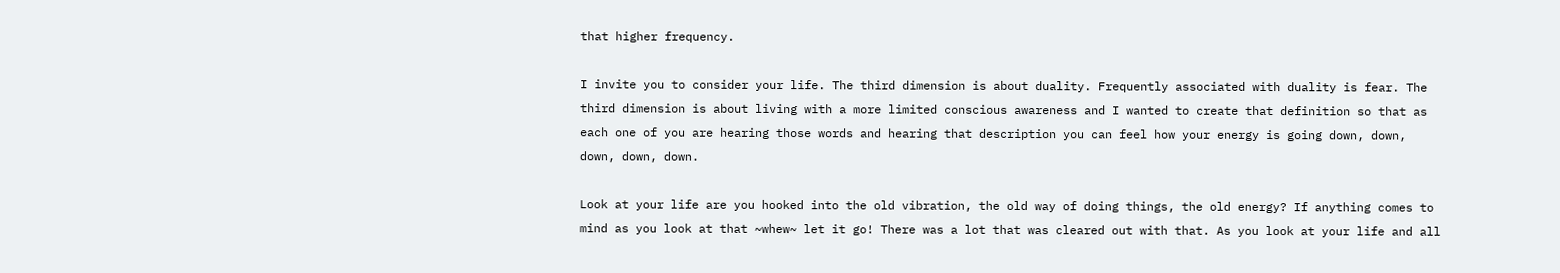that higher frequency.

I invite you to consider your life. The third dimension is about duality. Frequently associated with duality is fear. The third dimension is about living with a more limited conscious awareness and I wanted to create that definition so that as each one of you are hearing those words and hearing that description you can feel how your energy is going down, down, down, down, down.

Look at your life are you hooked into the old vibration, the old way of doing things, the old energy? If anything comes to mind as you look at that ~whew~ let it go! There was a lot that was cleared out with that. As you look at your life and all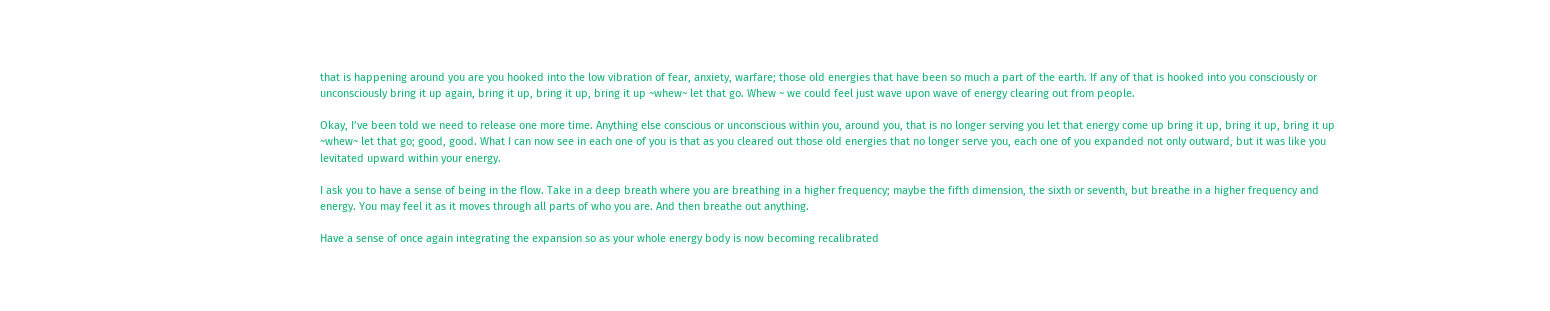that is happening around you are you hooked into the low vibration of fear, anxiety, warfare; those old energies that have been so much a part of the earth. If any of that is hooked into you consciously or unconsciously bring it up again, bring it up, bring it up, bring it up ~whew~ let that go. Whew ~ we could feel just wave upon wave of energy clearing out from people.

Okay, I’ve been told we need to release one more time. Anything else conscious or unconscious within you, around you, that is no longer serving you let that energy come up bring it up, bring it up, bring it up ~whew~ let that go; good, good. What I can now see in each one of you is that as you cleared out those old energies that no longer serve you, each one of you expanded not only outward, but it was like you levitated upward within your energy.

I ask you to have a sense of being in the flow. Take in a deep breath where you are breathing in a higher frequency; maybe the fifth dimension, the sixth or seventh, but breathe in a higher frequency and energy. You may feel it as it moves through all parts of who you are. And then breathe out anything.

Have a sense of once again integrating the expansion so as your whole energy body is now becoming recalibrated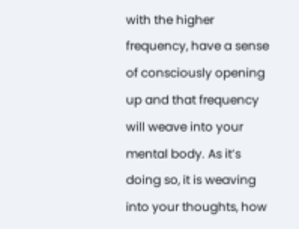with the higher frequency, have a sense of consciously opening up and that frequency will weave into your mental body. As it’s doing so, it is weaving into your thoughts, how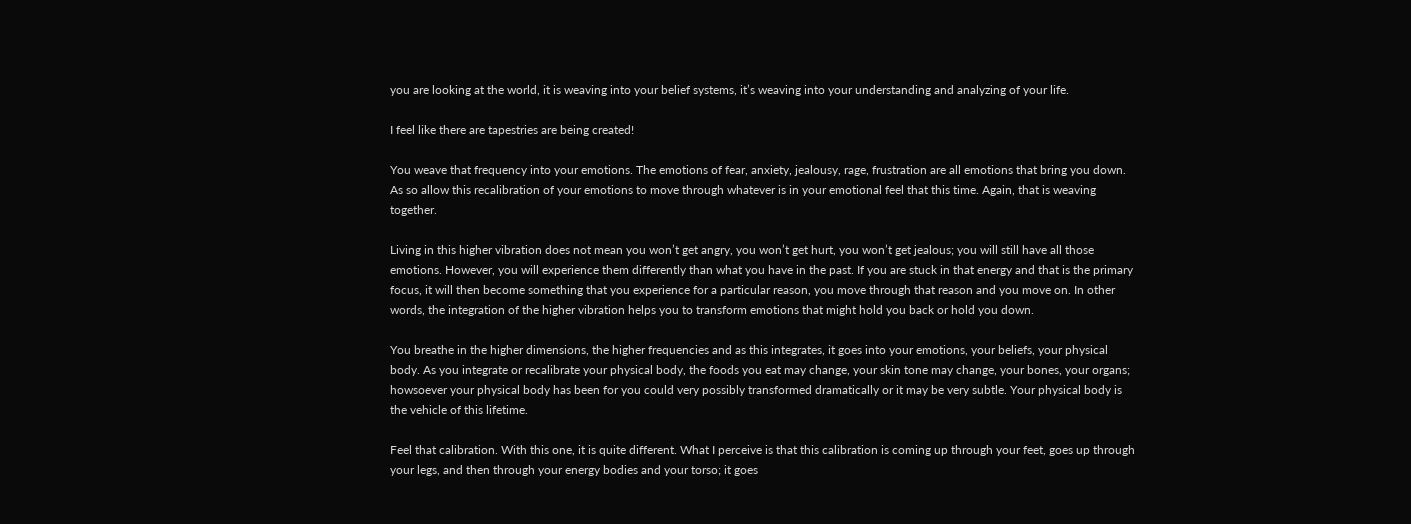you are looking at the world, it is weaving into your belief systems, it’s weaving into your understanding and analyzing of your life.

I feel like there are tapestries are being created!

You weave that frequency into your emotions. The emotions of fear, anxiety, jealousy, rage, frustration are all emotions that bring you down. As so allow this recalibration of your emotions to move through whatever is in your emotional feel that this time. Again, that is weaving together.

Living in this higher vibration does not mean you won’t get angry, you won’t get hurt, you won’t get jealous; you will still have all those emotions. However, you will experience them differently than what you have in the past. If you are stuck in that energy and that is the primary focus, it will then become something that you experience for a particular reason, you move through that reason and you move on. In other words, the integration of the higher vibration helps you to transform emotions that might hold you back or hold you down.

You breathe in the higher dimensions, the higher frequencies and as this integrates, it goes into your emotions, your beliefs, your physical body. As you integrate or recalibrate your physical body, the foods you eat may change, your skin tone may change, your bones, your organs; howsoever your physical body has been for you could very possibly transformed dramatically or it may be very subtle. Your physical body is the vehicle of this lifetime.

Feel that calibration. With this one, it is quite different. What I perceive is that this calibration is coming up through your feet, goes up through your legs, and then through your energy bodies and your torso; it goes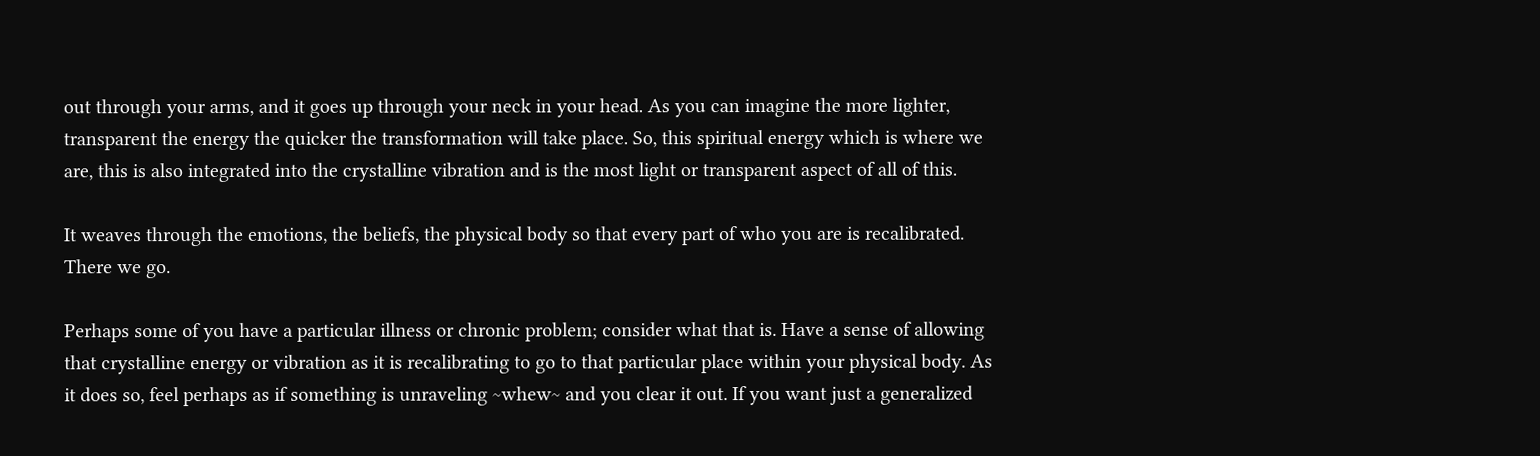out through your arms, and it goes up through your neck in your head. As you can imagine the more lighter, transparent the energy the quicker the transformation will take place. So, this spiritual energy which is where we are, this is also integrated into the crystalline vibration and is the most light or transparent aspect of all of this.

It weaves through the emotions, the beliefs, the physical body so that every part of who you are is recalibrated. There we go.

Perhaps some of you have a particular illness or chronic problem; consider what that is. Have a sense of allowing that crystalline energy or vibration as it is recalibrating to go to that particular place within your physical body. As it does so, feel perhaps as if something is unraveling ~whew~ and you clear it out. If you want just a generalized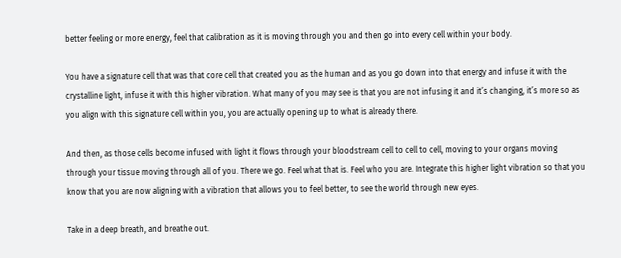better feeling or more energy, feel that calibration as it is moving through you and then go into every cell within your body.

You have a signature cell that was that core cell that created you as the human and as you go down into that energy and infuse it with the crystalline light, infuse it with this higher vibration. What many of you may see is that you are not infusing it and it’s changing, it’s more so as you align with this signature cell within you, you are actually opening up to what is already there.

And then, as those cells become infused with light it flows through your bloodstream cell to cell to cell, moving to your organs moving through your tissue moving through all of you. There we go. Feel what that is. Feel who you are. Integrate this higher light vibration so that you know that you are now aligning with a vibration that allows you to feel better, to see the world through new eyes.

Take in a deep breath, and breathe out.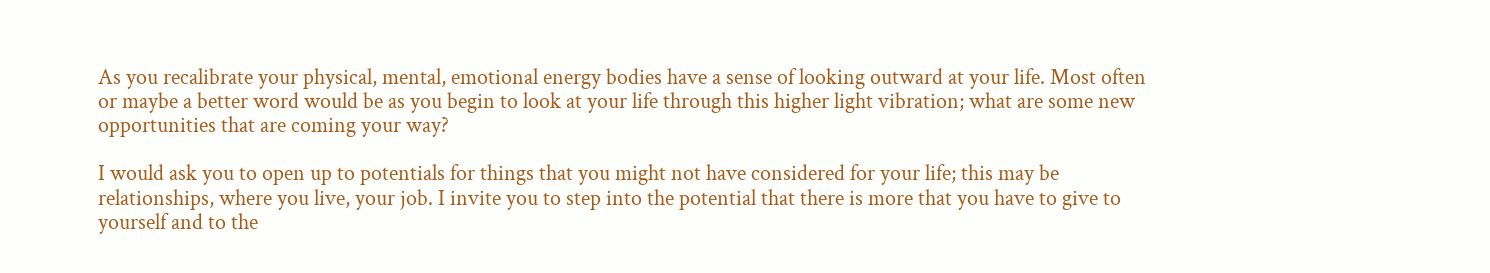As you recalibrate your physical, mental, emotional energy bodies have a sense of looking outward at your life. Most often or maybe a better word would be as you begin to look at your life through this higher light vibration; what are some new opportunities that are coming your way?

I would ask you to open up to potentials for things that you might not have considered for your life; this may be relationships, where you live, your job. I invite you to step into the potential that there is more that you have to give to yourself and to the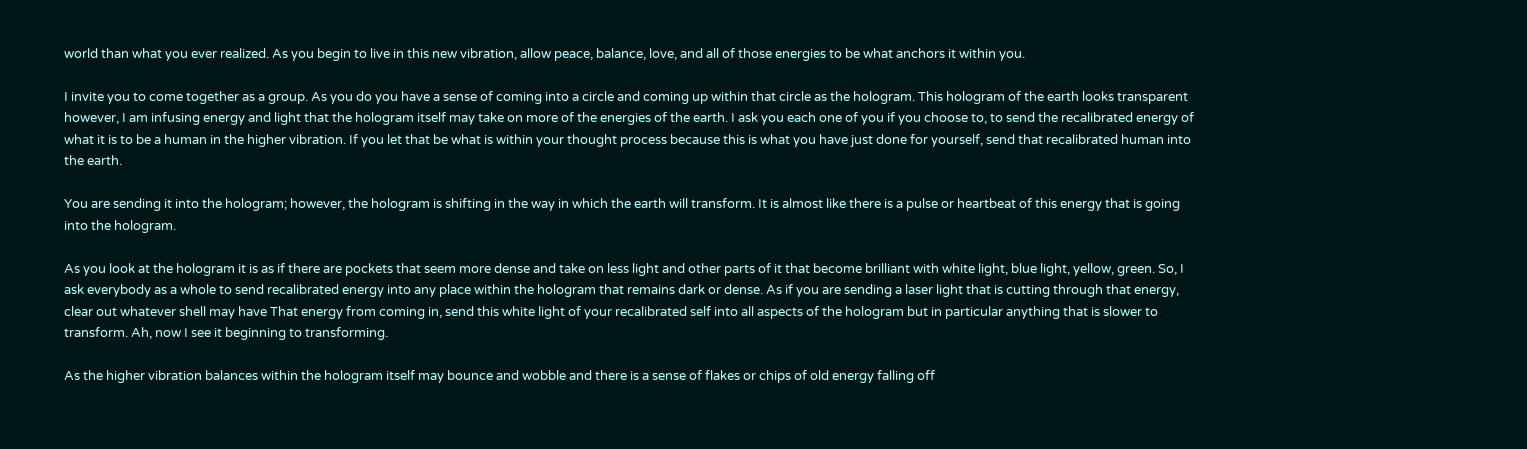world than what you ever realized. As you begin to live in this new vibration, allow peace, balance, love, and all of those energies to be what anchors it within you.

I invite you to come together as a group. As you do you have a sense of coming into a circle and coming up within that circle as the hologram. This hologram of the earth looks transparent however, I am infusing energy and light that the hologram itself may take on more of the energies of the earth. I ask you each one of you if you choose to, to send the recalibrated energy of what it is to be a human in the higher vibration. If you let that be what is within your thought process because this is what you have just done for yourself, send that recalibrated human into the earth.

You are sending it into the hologram; however, the hologram is shifting in the way in which the earth will transform. It is almost like there is a pulse or heartbeat of this energy that is going into the hologram.

As you look at the hologram it is as if there are pockets that seem more dense and take on less light and other parts of it that become brilliant with white light, blue light, yellow, green. So, I ask everybody as a whole to send recalibrated energy into any place within the hologram that remains dark or dense. As if you are sending a laser light that is cutting through that energy, clear out whatever shell may have That energy from coming in, send this white light of your recalibrated self into all aspects of the hologram but in particular anything that is slower to transform. Ah, now I see it beginning to transforming.

As the higher vibration balances within the hologram itself may bounce and wobble and there is a sense of flakes or chips of old energy falling off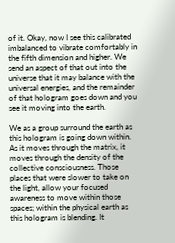of it. Okay, now I see this calibrated imbalanced to vibrate comfortably in the fifth dimension and higher. We send an aspect of that out into the universe that it may balance with the universal energies, and the remainder of that hologram goes down and you see it moving into the earth.

We as a group surround the earth as this hologram is going down within. As it moves through the matrix, it moves through the density of the collective consciousness. Those places that were slower to take on the light, allow your focused awareness to move within those spaces; within the physical earth as this hologram is blending. It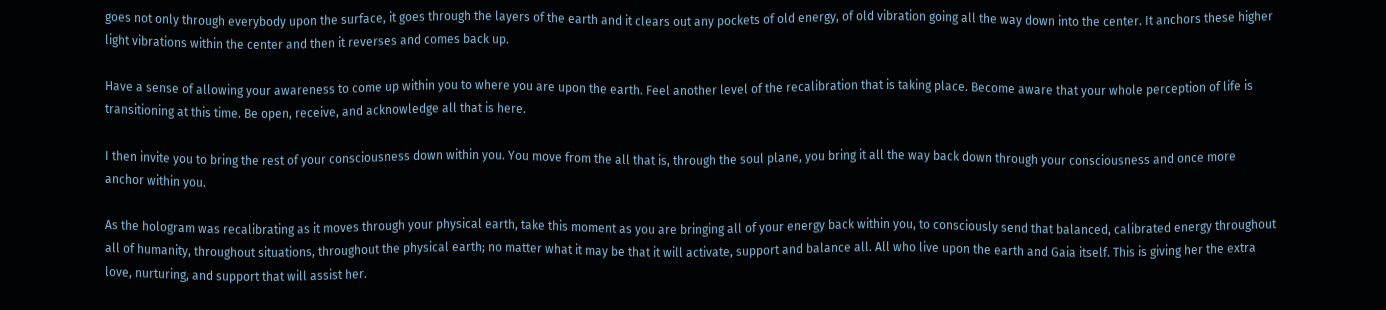goes not only through everybody upon the surface, it goes through the layers of the earth and it clears out any pockets of old energy, of old vibration going all the way down into the center. It anchors these higher light vibrations within the center and then it reverses and comes back up.

Have a sense of allowing your awareness to come up within you to where you are upon the earth. Feel another level of the recalibration that is taking place. Become aware that your whole perception of life is transitioning at this time. Be open, receive, and acknowledge all that is here.

I then invite you to bring the rest of your consciousness down within you. You move from the all that is, through the soul plane, you bring it all the way back down through your consciousness and once more anchor within you.

As the hologram was recalibrating as it moves through your physical earth, take this moment as you are bringing all of your energy back within you, to consciously send that balanced, calibrated energy throughout all of humanity, throughout situations, throughout the physical earth; no matter what it may be that it will activate, support and balance all. All who live upon the earth and Gaia itself. This is giving her the extra love, nurturing, and support that will assist her.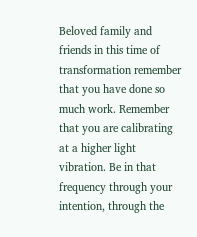Beloved family and friends in this time of transformation remember that you have done so much work. Remember that you are calibrating at a higher light vibration. Be in that frequency through your intention, through the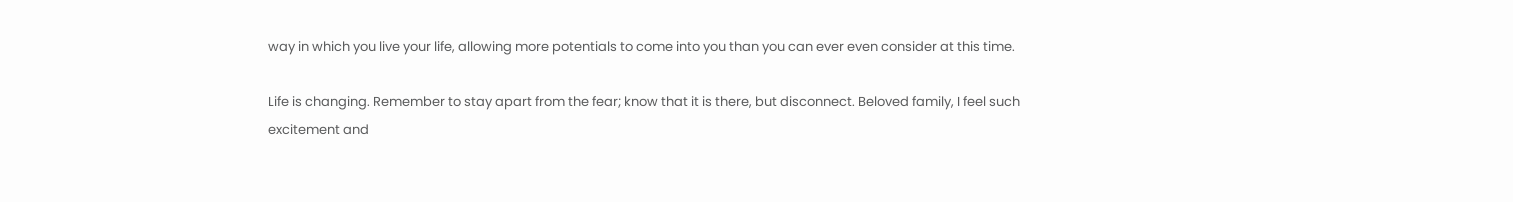way in which you live your life, allowing more potentials to come into you than you can ever even consider at this time.

Life is changing. Remember to stay apart from the fear; know that it is there, but disconnect. Beloved family, I feel such excitement and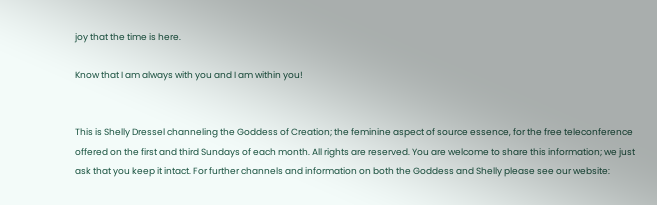joy that the time is here.

Know that I am always with you and I am within you!


This is Shelly Dressel channeling the Goddess of Creation; the feminine aspect of source essence, for the free teleconference offered on the first and third Sundays of each month. All rights are reserved. You are welcome to share this information; we just ask that you keep it intact. For further channels and information on both the Goddess and Shelly please see our website: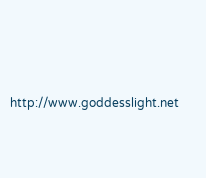http://www.goddesslight.net